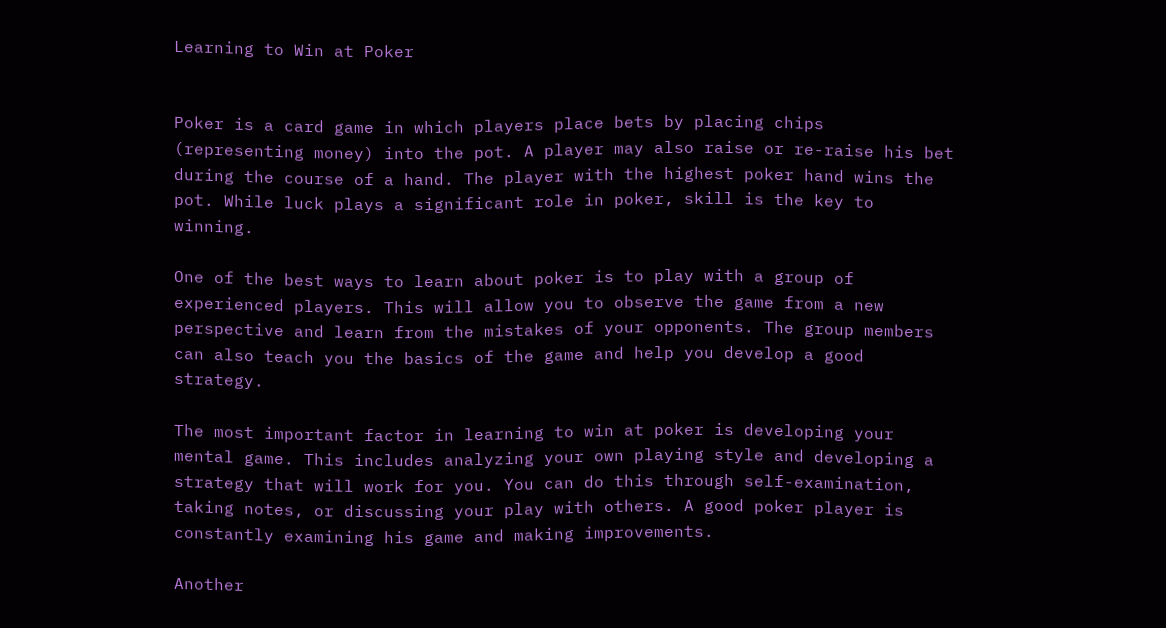Learning to Win at Poker


Poker is a card game in which players place bets by placing chips (representing money) into the pot. A player may also raise or re-raise his bet during the course of a hand. The player with the highest poker hand wins the pot. While luck plays a significant role in poker, skill is the key to winning.

One of the best ways to learn about poker is to play with a group of experienced players. This will allow you to observe the game from a new perspective and learn from the mistakes of your opponents. The group members can also teach you the basics of the game and help you develop a good strategy.

The most important factor in learning to win at poker is developing your mental game. This includes analyzing your own playing style and developing a strategy that will work for you. You can do this through self-examination, taking notes, or discussing your play with others. A good poker player is constantly examining his game and making improvements.

Another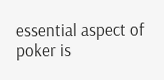essential aspect of poker is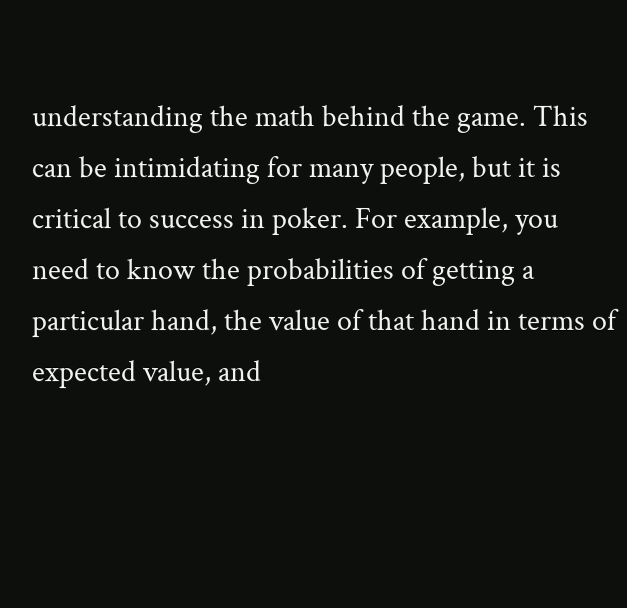understanding the math behind the game. This can be intimidating for many people, but it is critical to success in poker. For example, you need to know the probabilities of getting a particular hand, the value of that hand in terms of expected value, and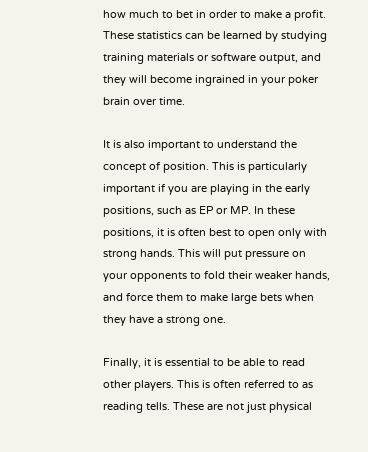how much to bet in order to make a profit. These statistics can be learned by studying training materials or software output, and they will become ingrained in your poker brain over time.

It is also important to understand the concept of position. This is particularly important if you are playing in the early positions, such as EP or MP. In these positions, it is often best to open only with strong hands. This will put pressure on your opponents to fold their weaker hands, and force them to make large bets when they have a strong one.

Finally, it is essential to be able to read other players. This is often referred to as reading tells. These are not just physical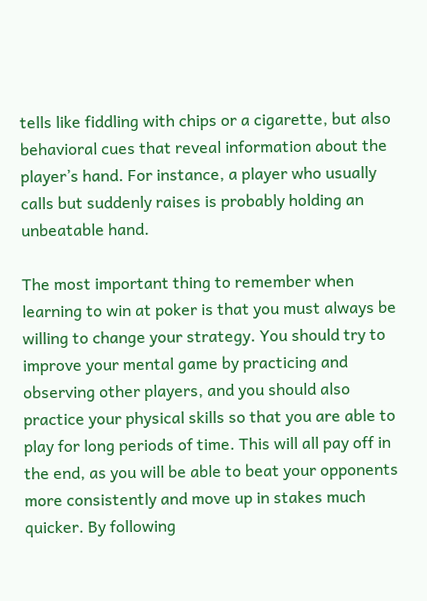tells like fiddling with chips or a cigarette, but also behavioral cues that reveal information about the player’s hand. For instance, a player who usually calls but suddenly raises is probably holding an unbeatable hand.

The most important thing to remember when learning to win at poker is that you must always be willing to change your strategy. You should try to improve your mental game by practicing and observing other players, and you should also practice your physical skills so that you are able to play for long periods of time. This will all pay off in the end, as you will be able to beat your opponents more consistently and move up in stakes much quicker. By following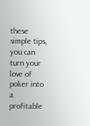these simple tips, you can turn your love of poker into a profitable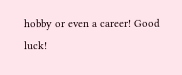hobby or even a career! Good luck!